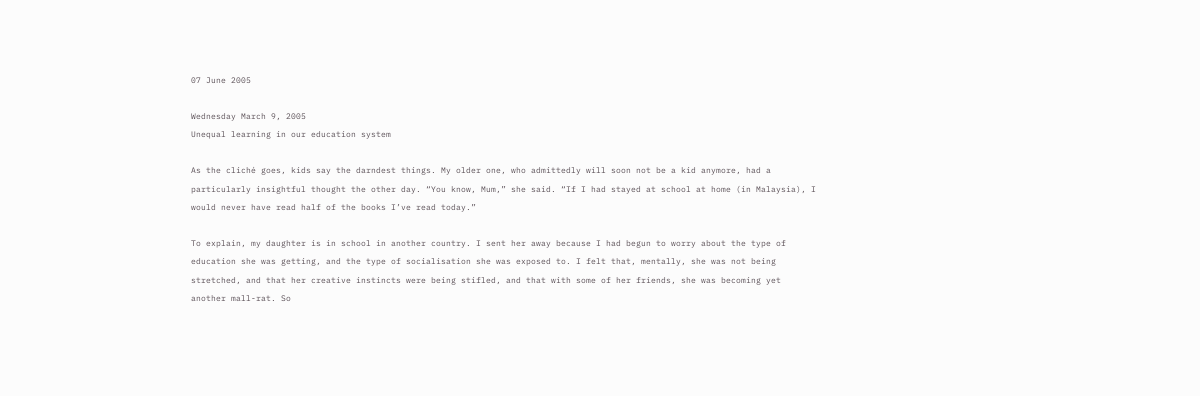07 June 2005

Wednesday March 9, 2005
Unequal learning in our education system

As the cliché goes, kids say the darndest things. My older one, who admittedly will soon not be a kid anymore, had a particularly insightful thought the other day. “You know, Mum,” she said. “If I had stayed at school at home (in Malaysia), I would never have read half of the books I’ve read today.”

To explain, my daughter is in school in another country. I sent her away because I had begun to worry about the type of education she was getting, and the type of socialisation she was exposed to. I felt that, mentally, she was not being stretched, and that her creative instincts were being stifled, and that with some of her friends, she was becoming yet another mall-rat. So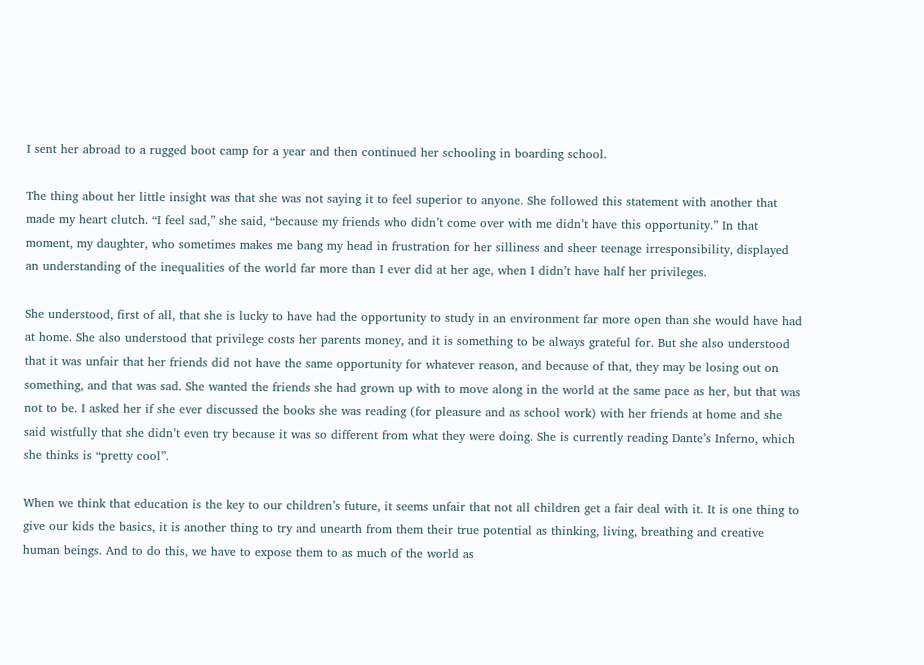I sent her abroad to a rugged boot camp for a year and then continued her schooling in boarding school.

The thing about her little insight was that she was not saying it to feel superior to anyone. She followed this statement with another that made my heart clutch. “I feel sad,” she said, “because my friends who didn’t come over with me didn’t have this opportunity.” In that moment, my daughter, who sometimes makes me bang my head in frustration for her silliness and sheer teenage irresponsibility, displayed an understanding of the inequalities of the world far more than I ever did at her age, when I didn’t have half her privileges.

She understood, first of all, that she is lucky to have had the opportunity to study in an environment far more open than she would have had at home. She also understood that privilege costs her parents money, and it is something to be always grateful for. But she also understood that it was unfair that her friends did not have the same opportunity for whatever reason, and because of that, they may be losing out on something, and that was sad. She wanted the friends she had grown up with to move along in the world at the same pace as her, but that was not to be. I asked her if she ever discussed the books she was reading (for pleasure and as school work) with her friends at home and she said wistfully that she didn’t even try because it was so different from what they were doing. She is currently reading Dante’s Inferno, which she thinks is “pretty cool”.

When we think that education is the key to our children’s future, it seems unfair that not all children get a fair deal with it. It is one thing to give our kids the basics, it is another thing to try and unearth from them their true potential as thinking, living, breathing and creative human beings. And to do this, we have to expose them to as much of the world as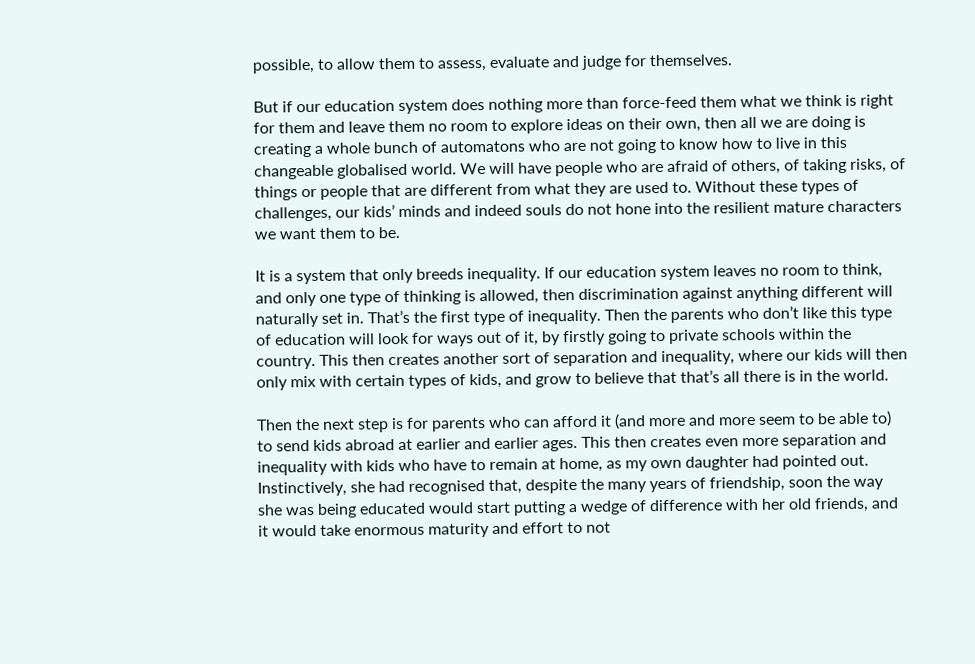possible, to allow them to assess, evaluate and judge for themselves.

But if our education system does nothing more than force-feed them what we think is right for them and leave them no room to explore ideas on their own, then all we are doing is creating a whole bunch of automatons who are not going to know how to live in this changeable globalised world. We will have people who are afraid of others, of taking risks, of things or people that are different from what they are used to. Without these types of challenges, our kids’ minds and indeed souls do not hone into the resilient mature characters we want them to be.

It is a system that only breeds inequality. If our education system leaves no room to think, and only one type of thinking is allowed, then discrimination against anything different will naturally set in. That’s the first type of inequality. Then the parents who don’t like this type of education will look for ways out of it, by firstly going to private schools within the country. This then creates another sort of separation and inequality, where our kids will then only mix with certain types of kids, and grow to believe that that’s all there is in the world.

Then the next step is for parents who can afford it (and more and more seem to be able to) to send kids abroad at earlier and earlier ages. This then creates even more separation and inequality with kids who have to remain at home, as my own daughter had pointed out. Instinctively, she had recognised that, despite the many years of friendship, soon the way she was being educated would start putting a wedge of difference with her old friends, and it would take enormous maturity and effort to not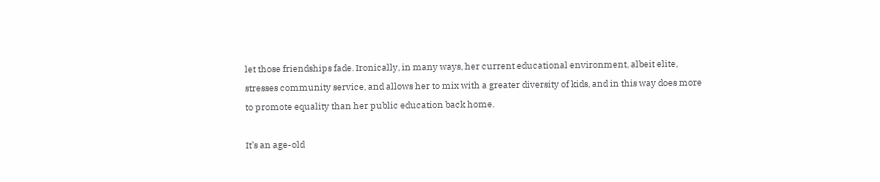let those friendships fade. Ironically, in many ways, her current educational environment, albeit elite, stresses community service, and allows her to mix with a greater diversity of kids, and in this way does more to promote equality than her public education back home.

It’s an age-old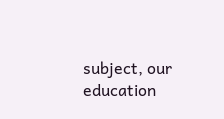subject, our education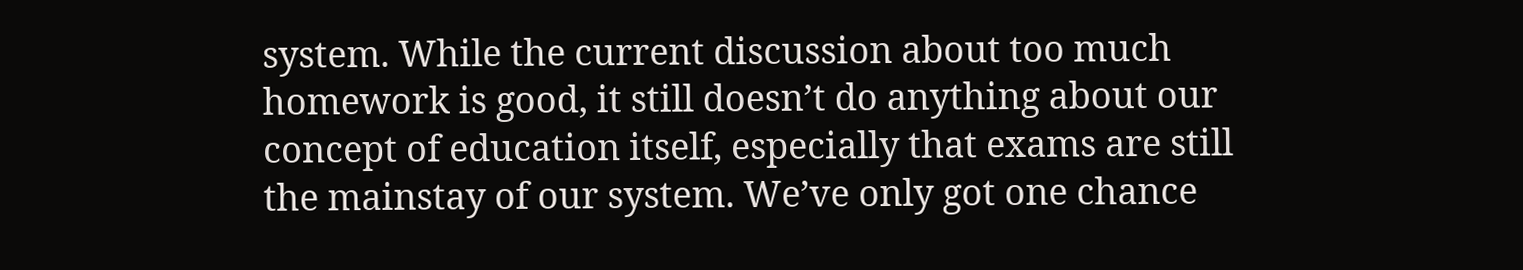system. While the current discussion about too much homework is good, it still doesn’t do anything about our concept of education itself, especially that exams are still the mainstay of our system. We’ve only got one chance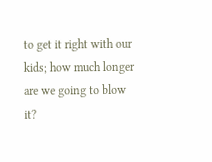to get it right with our kids; how much longer are we going to blow it?